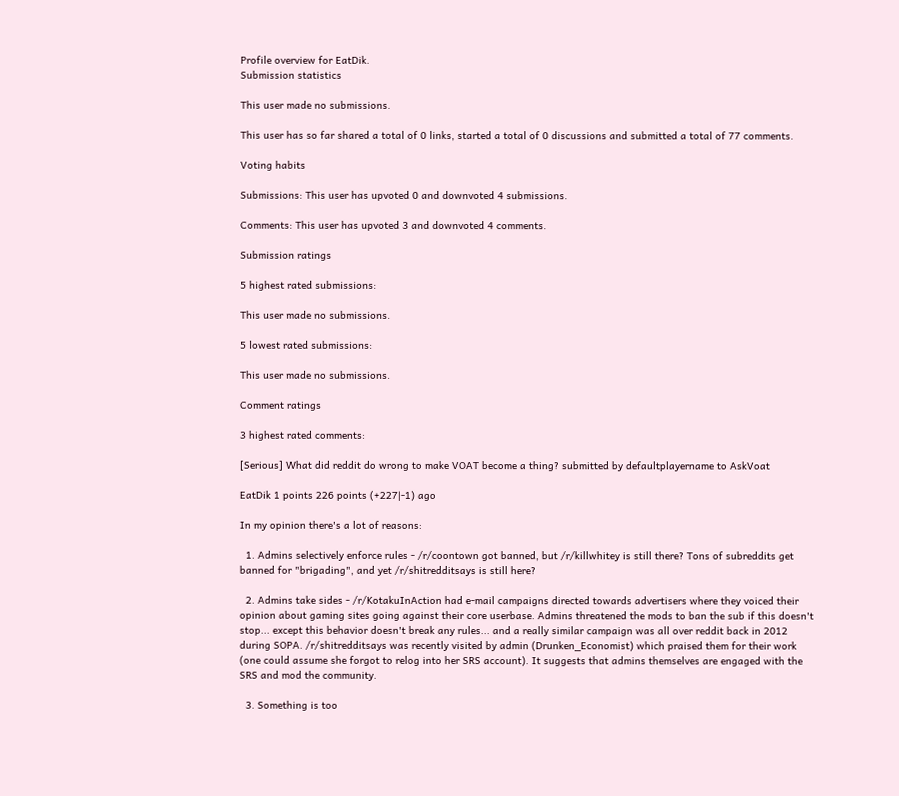Profile overview for EatDik.
Submission statistics

This user made no submissions.

This user has so far shared a total of 0 links, started a total of 0 discussions and submitted a total of 77 comments.

Voting habits

Submissions: This user has upvoted 0 and downvoted 4 submissions.

Comments: This user has upvoted 3 and downvoted 4 comments.

Submission ratings

5 highest rated submissions:

This user made no submissions.

5 lowest rated submissions:

This user made no submissions.

Comment ratings

3 highest rated comments:

[Serious] What did reddit do wrong to make VOAT become a thing? submitted by defaultplayername to AskVoat

EatDik 1 points 226 points (+227|-1) ago

In my opinion there's a lot of reasons:

  1. Admins selectively enforce rules - /r/coontown got banned, but /r/killwhitey is still there? Tons of subreddits get banned for "brigading", and yet /r/shitredditsays is still here?

  2. Admins take sides - /r/KotakuInAction had e-mail campaigns directed towards advertisers where they voiced their opinion about gaming sites going against their core userbase. Admins threatened the mods to ban the sub if this doesn't stop... except this behavior doesn't break any rules... and a really similar campaign was all over reddit back in 2012 during SOPA. /r/shitredditsays was recently visited by admin (Drunken_Economist) which praised them for their work (one could assume she forgot to relog into her SRS account). It suggests that admins themselves are engaged with the SRS and mod the community.

  3. Something is too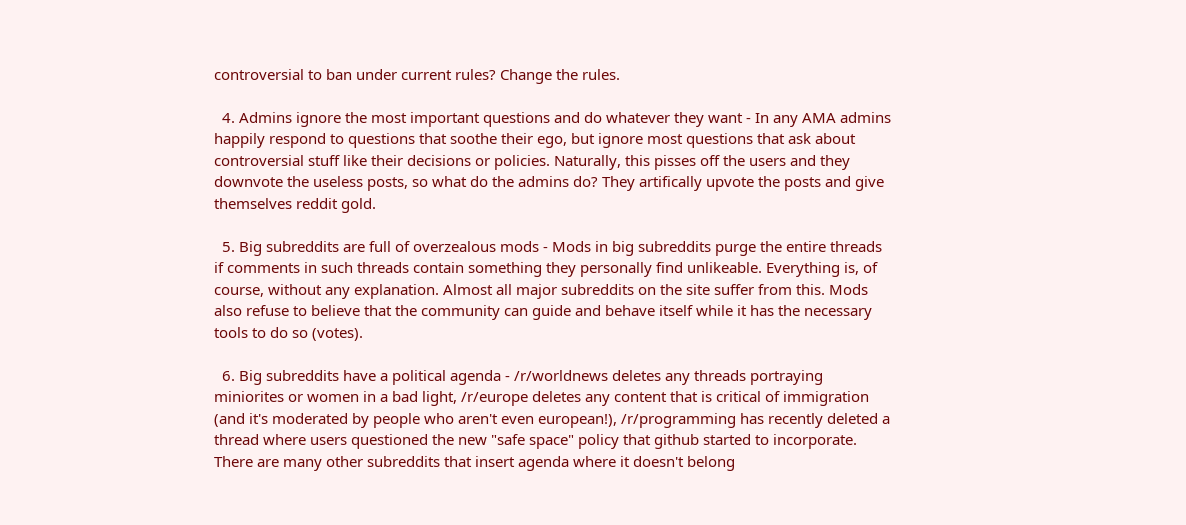controversial to ban under current rules? Change the rules.

  4. Admins ignore the most important questions and do whatever they want - In any AMA admins happily respond to questions that soothe their ego, but ignore most questions that ask about controversial stuff like their decisions or policies. Naturally, this pisses off the users and they downvote the useless posts, so what do the admins do? They artifically upvote the posts and give themselves reddit gold.

  5. Big subreddits are full of overzealous mods - Mods in big subreddits purge the entire threads if comments in such threads contain something they personally find unlikeable. Everything is, of course, without any explanation. Almost all major subreddits on the site suffer from this. Mods also refuse to believe that the community can guide and behave itself while it has the necessary tools to do so (votes).

  6. Big subreddits have a political agenda - /r/worldnews deletes any threads portraying miniorites or women in a bad light, /r/europe deletes any content that is critical of immigration (and it's moderated by people who aren't even european!), /r/programming has recently deleted a thread where users questioned the new "safe space" policy that github started to incorporate. There are many other subreddits that insert agenda where it doesn't belong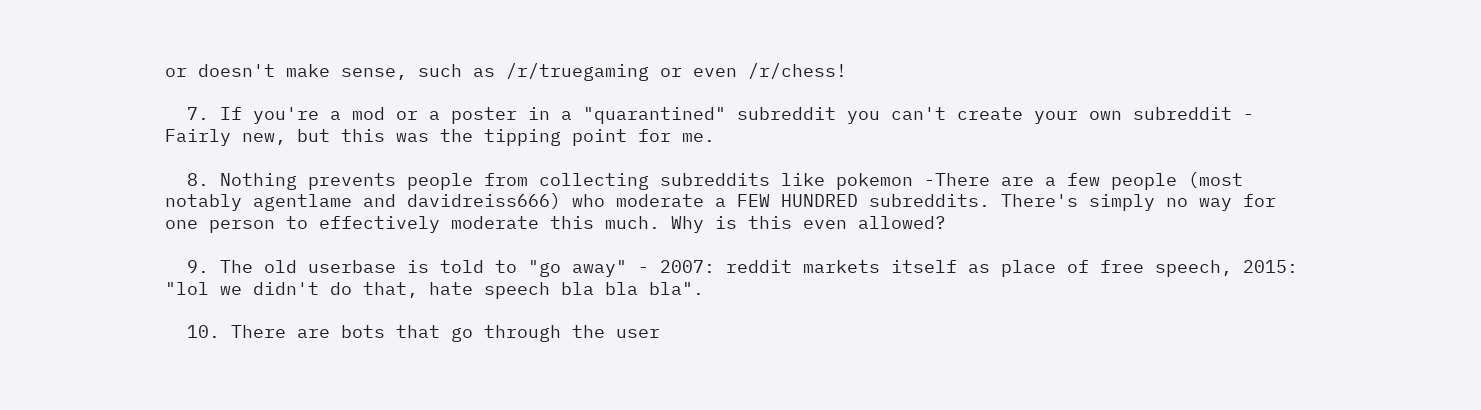or doesn't make sense, such as /r/truegaming or even /r/chess!

  7. If you're a mod or a poster in a "quarantined" subreddit you can't create your own subreddit - Fairly new, but this was the tipping point for me.

  8. Nothing prevents people from collecting subreddits like pokemon -There are a few people (most notably agentlame and davidreiss666) who moderate a FEW HUNDRED subreddits. There's simply no way for one person to effectively moderate this much. Why is this even allowed?

  9. The old userbase is told to "go away" - 2007: reddit markets itself as place of free speech, 2015: "lol we didn't do that, hate speech bla bla bla".

  10. There are bots that go through the user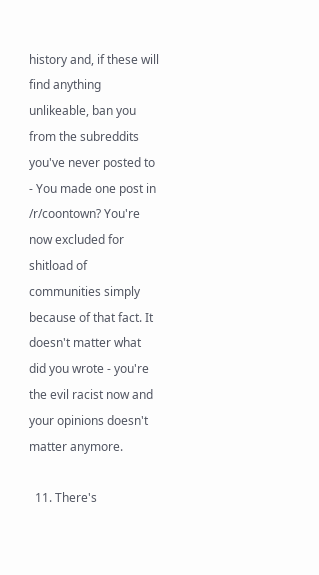history and, if these will find anything unlikeable, ban you from the subreddits you've never posted to - You made one post in /r/coontown? You're now excluded for shitload of communities simply because of that fact. It doesn't matter what did you wrote - you're the evil racist now and your opinions doesn't matter anymore.

  11. There's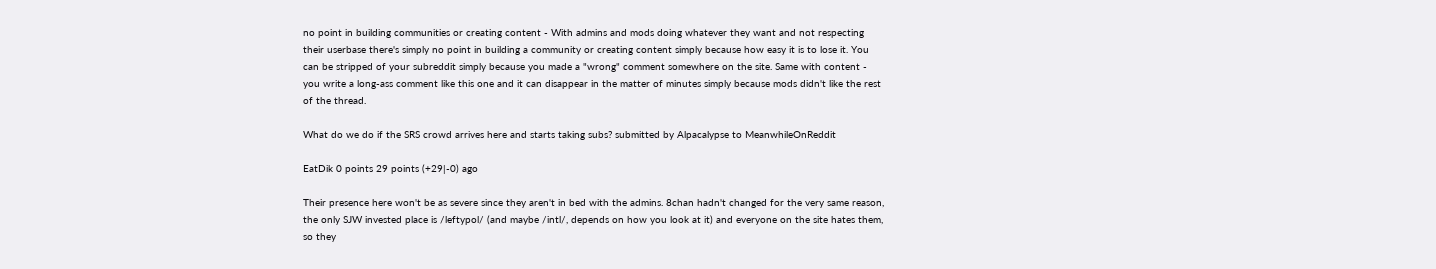no point in building communities or creating content - With admins and mods doing whatever they want and not respecting their userbase there's simply no point in building a community or creating content simply because how easy it is to lose it. You can be stripped of your subreddit simply because you made a "wrong" comment somewhere on the site. Same with content - you write a long-ass comment like this one and it can disappear in the matter of minutes simply because mods didn't like the rest of the thread.

What do we do if the SRS crowd arrives here and starts taking subs? submitted by Alpacalypse to MeanwhileOnReddit

EatDik 0 points 29 points (+29|-0) ago

Their presence here won't be as severe since they aren't in bed with the admins. 8chan hadn't changed for the very same reason, the only SJW invested place is /leftypol/ (and maybe /intl/, depends on how you look at it) and everyone on the site hates them, so they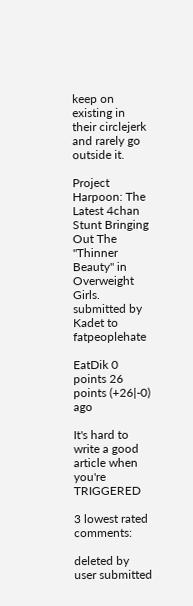keep on existing in their circlejerk and rarely go outside it.

Project Harpoon: The Latest 4chan Stunt Bringing Out The "Thinner Beauty" in Overweight Girls. submitted by Kadet to fatpeoplehate

EatDik 0 points 26 points (+26|-0) ago

It's hard to write a good article when you're TRIGGERED

3 lowest rated comments:

deleted by user submitted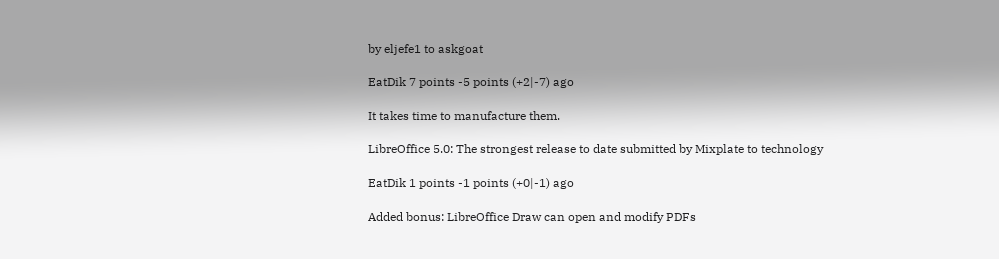by eljefe1 to askgoat

EatDik 7 points -5 points (+2|-7) ago

It takes time to manufacture them.

LibreOffice 5.0: The strongest release to date submitted by Mixplate to technology

EatDik 1 points -1 points (+0|-1) ago

Added bonus: LibreOffice Draw can open and modify PDFs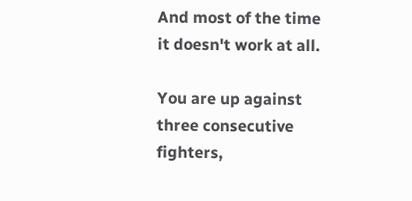And most of the time it doesn't work at all.

You are up against three consecutive fighters,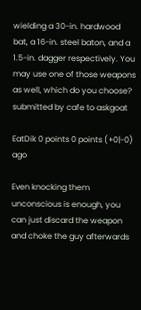wielding a 30-in. hardwood bat, a 16-in. steel baton, and a 1.5-in. dagger respectively. You may use one of those weapons as well, which do you choose? submitted by cafe to askgoat

EatDik 0 points 0 points (+0|-0) ago

Even knocking them unconscious is enough, you can just discard the weapon and choke the guy afterwards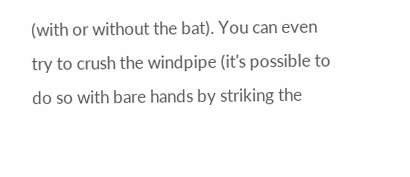(with or without the bat). You can even try to crush the windpipe (it's possible to do so with bare hands by striking the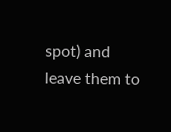spot) and leave them to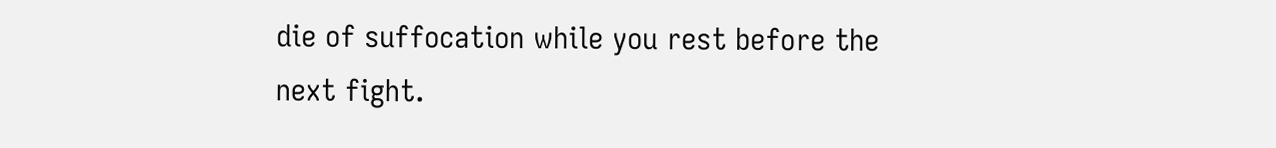die of suffocation while you rest before the next fight.